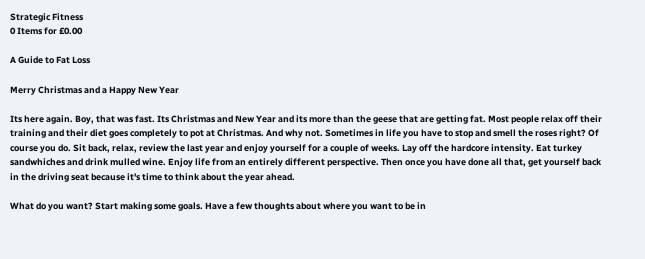Strategic Fitness
0 Items for £0.00

A Guide to Fat Loss

Merry Christmas and a Happy New Year

Its here again. Boy, that was fast. Its Christmas and New Year and its more than the geese that are getting fat. Most people relax off their training and their diet goes completely to pot at Christmas. And why not. Sometimes in life you have to stop and smell the roses right? Of course you do. Sit back, relax, review the last year and enjoy yourself for a couple of weeks. Lay off the hardcore intensity. Eat turkey sandwhiches and drink mulled wine. Enjoy life from an entirely different perspective. Then once you have done all that, get yourself back in the driving seat because it's time to think about the year ahead.

What do you want? Start making some goals. Have a few thoughts about where you want to be in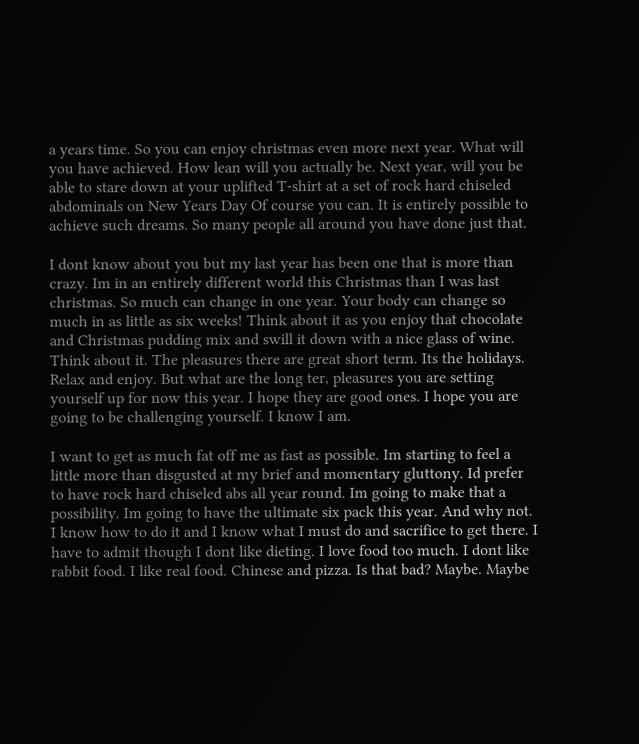a years time. So you can enjoy christmas even more next year. What will you have achieved. How lean will you actually be. Next year, will you be able to stare down at your uplifted T-shirt at a set of rock hard chiseled abdominals on New Years Day Of course you can. It is entirely possible to achieve such dreams. So many people all around you have done just that.

I dont know about you but my last year has been one that is more than crazy. Im in an entirely different world this Christmas than I was last christmas. So much can change in one year. Your body can change so much in as little as six weeks! Think about it as you enjoy that chocolate and Christmas pudding mix and swill it down with a nice glass of wine. Think about it. The pleasures there are great short term. Its the holidays. Relax and enjoy. But what are the long ter, pleasures you are setting yourself up for now this year. I hope they are good ones. I hope you are going to be challenging yourself. I know I am.

I want to get as much fat off me as fast as possible. Im starting to feel a little more than disgusted at my brief and momentary gluttony. Id prefer to have rock hard chiseled abs all year round. Im going to make that a possibility. Im going to have the ultimate six pack this year. And why not. I know how to do it and I know what I must do and sacrifice to get there. I have to admit though I dont like dieting. I love food too much. I dont like rabbit food. I like real food. Chinese and pizza. Is that bad? Maybe. Maybe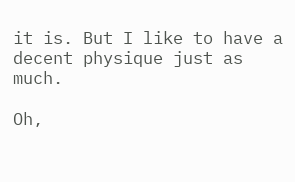it is. But I like to have a decent physique just as much.

Oh,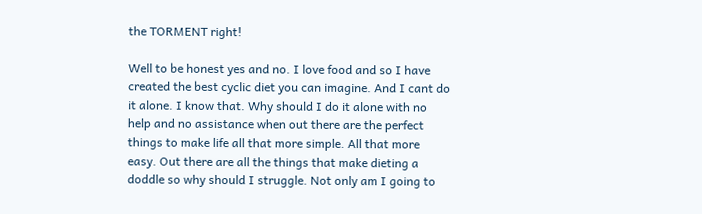the TORMENT right!

Well to be honest yes and no. I love food and so I have created the best cyclic diet you can imagine. And I cant do it alone. I know that. Why should I do it alone with no help and no assistance when out there are the perfect things to make life all that more simple. All that more easy. Out there are all the things that make dieting a doddle so why should I struggle. Not only am I going to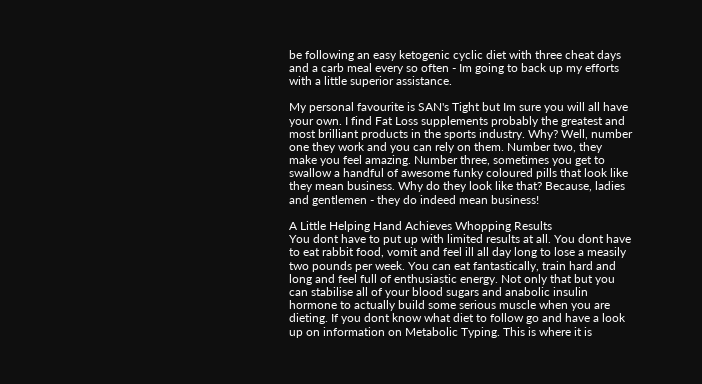be following an easy ketogenic cyclic diet with three cheat days and a carb meal every so often - Im going to back up my efforts with a little superior assistance.

My personal favourite is SAN's Tight but Im sure you will all have your own. I find Fat Loss supplements probably the greatest and most brilliant products in the sports industry. Why? Well, number one they work and you can rely on them. Number two, they make you feel amazing. Number three, sometimes you get to swallow a handful of awesome funky coloured pills that look like they mean business. Why do they look like that? Because, ladies and gentlemen - they do indeed mean business!

A Little Helping Hand Achieves Whopping Results
You dont have to put up with limited results at all. You dont have to eat rabbit food, vomit and feel ill all day long to lose a measily two pounds per week. You can eat fantastically, train hard and long and feel full of enthusiastic energy. Not only that but you can stabilise all of your blood sugars and anabolic insulin hormone to actually build some serious muscle when you are dieting. If you dont know what diet to follow go and have a look up on information on Metabolic Typing. This is where it is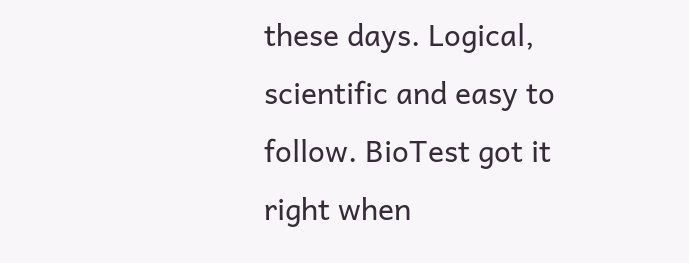these days. Logical, scientific and easy to follow. BioTest got it right when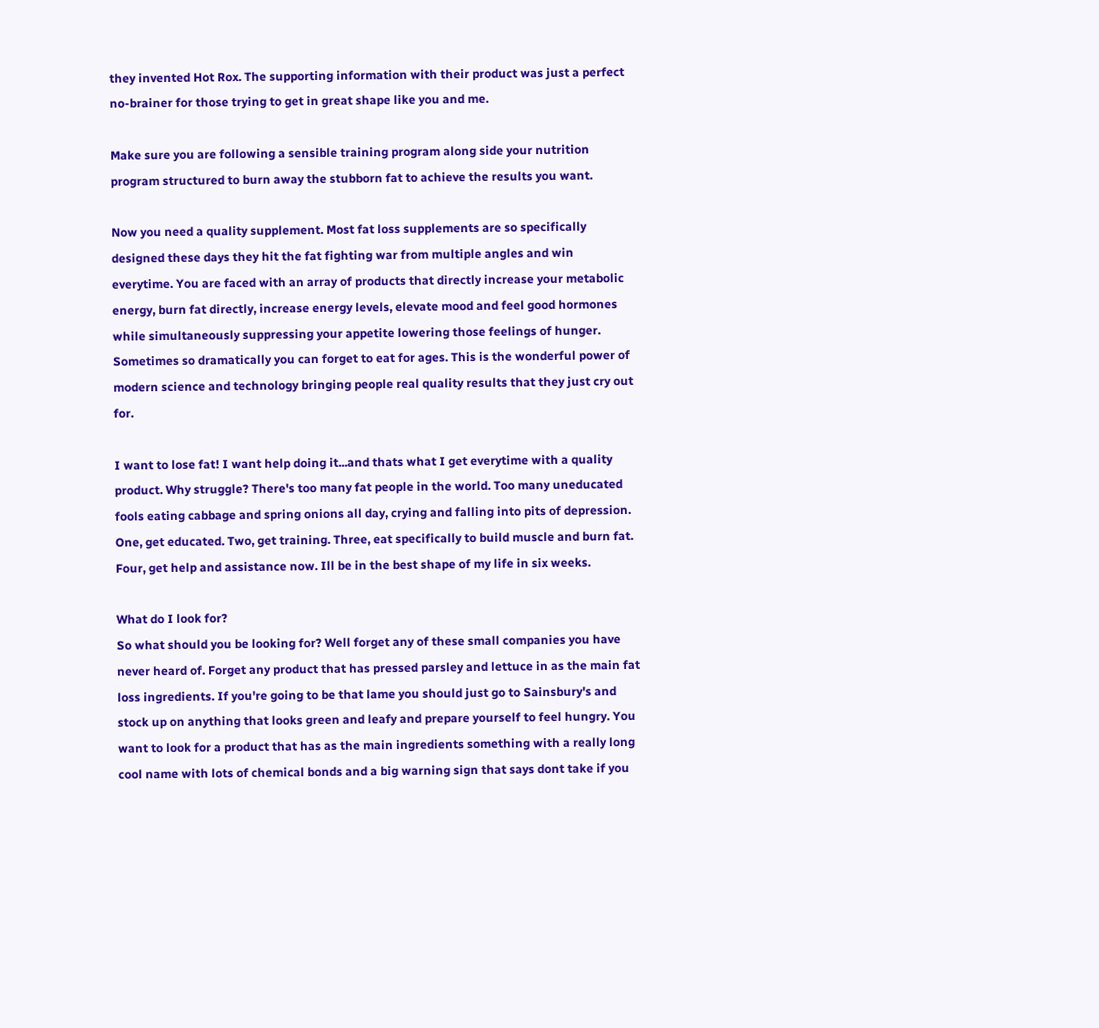they invented Hot Rox. The supporting information with their product was just a perfect no-brainer for those trying to get in great shape like you and me.

Make sure you are following a sensible training program along side your nutrition program structured to burn away the stubborn fat to achieve the results you want.

Now you need a quality supplement. Most fat loss supplements are so specifically designed these days they hit the fat fighting war from multiple angles and win everytime. You are faced with an array of products that directly increase your metabolic energy, burn fat directly, increase energy levels, elevate mood and feel good hormones while simultaneously suppressing your appetite lowering those feelings of hunger. Sometimes so dramatically you can forget to eat for ages. This is the wonderful power of modern science and technology bringing people real quality results that they just cry out for.

I want to lose fat! I want help doing it...and thats what I get everytime with a quality product. Why struggle? There's too many fat people in the world. Too many uneducated fools eating cabbage and spring onions all day, crying and falling into pits of depression. One, get educated. Two, get training. Three, eat specifically to build muscle and burn fat. Four, get help and assistance now. Ill be in the best shape of my life in six weeks.

What do I look for?
So what should you be looking for? Well forget any of these small companies you have never heard of. Forget any product that has pressed parsley and lettuce in as the main fat loss ingredients. If you're going to be that lame you should just go to Sainsbury's and stock up on anything that looks green and leafy and prepare yourself to feel hungry. You want to look for a product that has as the main ingredients something with a really long cool name with lots of chemical bonds and a big warning sign that says dont take if you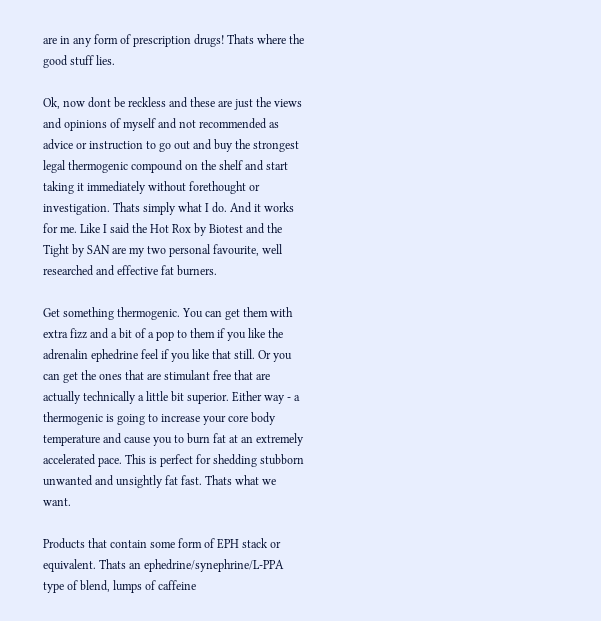are in any form of prescription drugs! Thats where the good stuff lies.

Ok, now dont be reckless and these are just the views and opinions of myself and not recommended as advice or instruction to go out and buy the strongest legal thermogenic compound on the shelf and start taking it immediately without forethought or investigation. Thats simply what I do. And it works for me. Like I said the Hot Rox by Biotest and the Tight by SAN are my two personal favourite, well researched and effective fat burners.

Get something thermogenic. You can get them with extra fizz and a bit of a pop to them if you like the adrenalin ephedrine feel if you like that still. Or you can get the ones that are stimulant free that are actually technically a little bit superior. Either way - a thermogenic is going to increase your core body temperature and cause you to burn fat at an extremely accelerated pace. This is perfect for shedding stubborn unwanted and unsightly fat fast. Thats what we want.

Products that contain some form of EPH stack or equivalent. Thats an ephedrine/synephrine/L-PPA type of blend, lumps of caffeine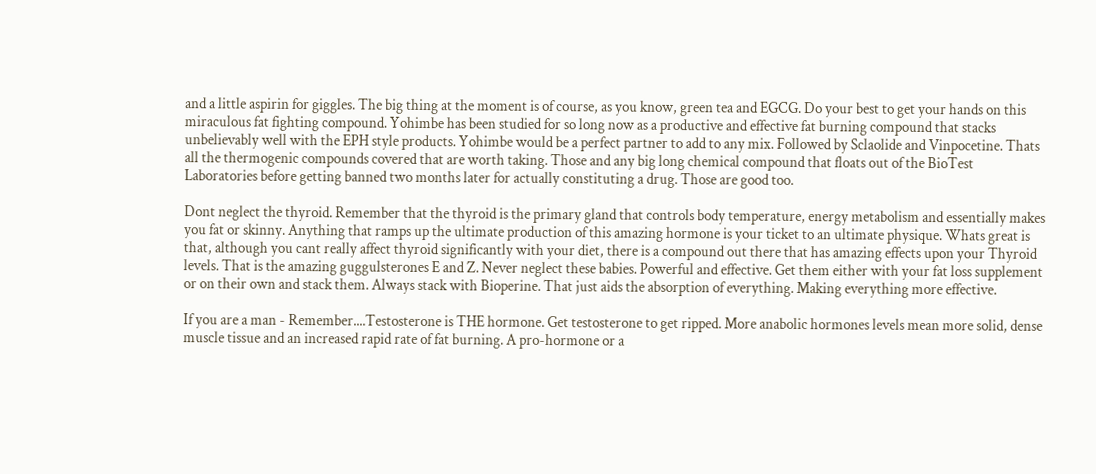and a little aspirin for giggles. The big thing at the moment is of course, as you know, green tea and EGCG. Do your best to get your hands on this miraculous fat fighting compound. Yohimbe has been studied for so long now as a productive and effective fat burning compound that stacks unbelievably well with the EPH style products. Yohimbe would be a perfect partner to add to any mix. Followed by Sclaolide and Vinpocetine. Thats all the thermogenic compounds covered that are worth taking. Those and any big long chemical compound that floats out of the BioTest Laboratories before getting banned two months later for actually constituting a drug. Those are good too.

Dont neglect the thyroid. Remember that the thyroid is the primary gland that controls body temperature, energy metabolism and essentially makes you fat or skinny. Anything that ramps up the ultimate production of this amazing hormone is your ticket to an ultimate physique. Whats great is that, although you cant really affect thyroid significantly with your diet, there is a compound out there that has amazing effects upon your Thyroid levels. That is the amazing guggulsterones E and Z. Never neglect these babies. Powerful and effective. Get them either with your fat loss supplement or on their own and stack them. Always stack with Bioperine. That just aids the absorption of everything. Making everything more effective.

If you are a man - Remember....Testosterone is THE hormone. Get testosterone to get ripped. More anabolic hormones levels mean more solid, dense muscle tissue and an increased rapid rate of fat burning. A pro-hormone or a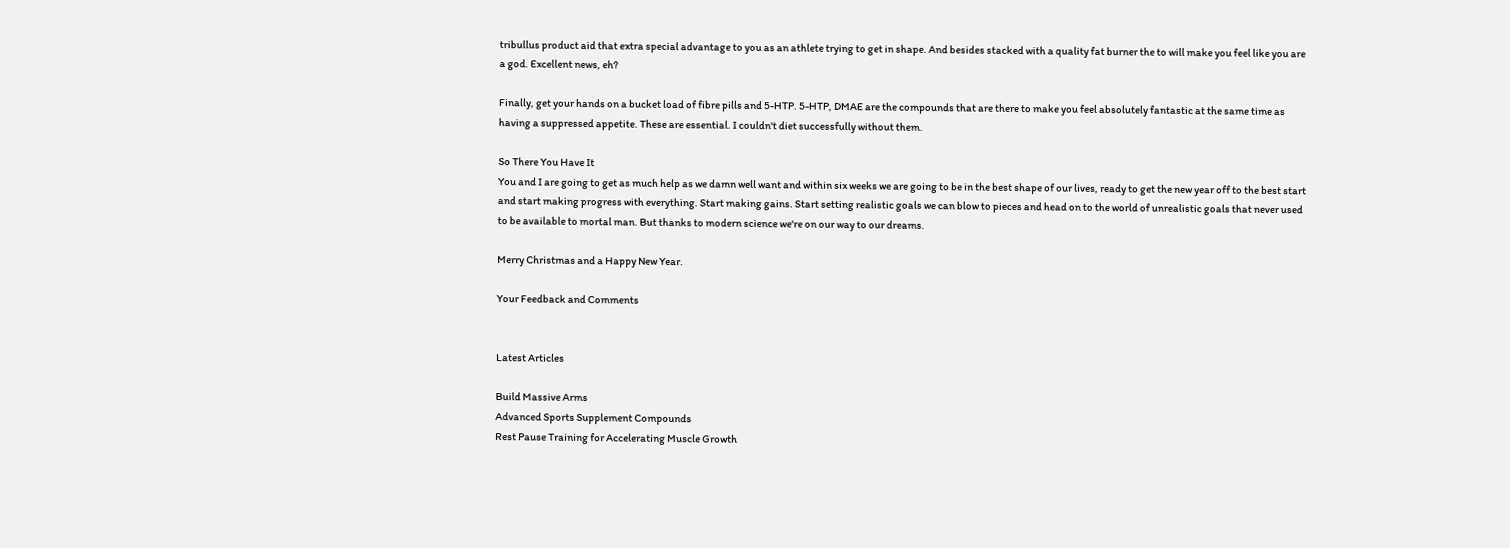tribullus product aid that extra special advantage to you as an athlete trying to get in shape. And besides stacked with a quality fat burner the to will make you feel like you are a god. Excellent news, eh?

Finally, get your hands on a bucket load of fibre pills and 5-HTP. 5-HTP, DMAE are the compounds that are there to make you feel absolutely fantastic at the same time as having a suppressed appetite. These are essential. I couldn't diet successfully without them.

So There You Have It
You and I are going to get as much help as we damn well want and within six weeks we are going to be in the best shape of our lives, ready to get the new year off to the best start and start making progress with everything. Start making gains. Start setting realistic goals we can blow to pieces and head on to the world of unrealistic goals that never used to be available to mortal man. But thanks to modern science we're on our way to our dreams.

Merry Christmas and a Happy New Year.

Your Feedback and Comments


Latest Articles

Build Massive Arms
Advanced Sports Supplement Compounds
Rest Pause Training for Accelerating Muscle Growth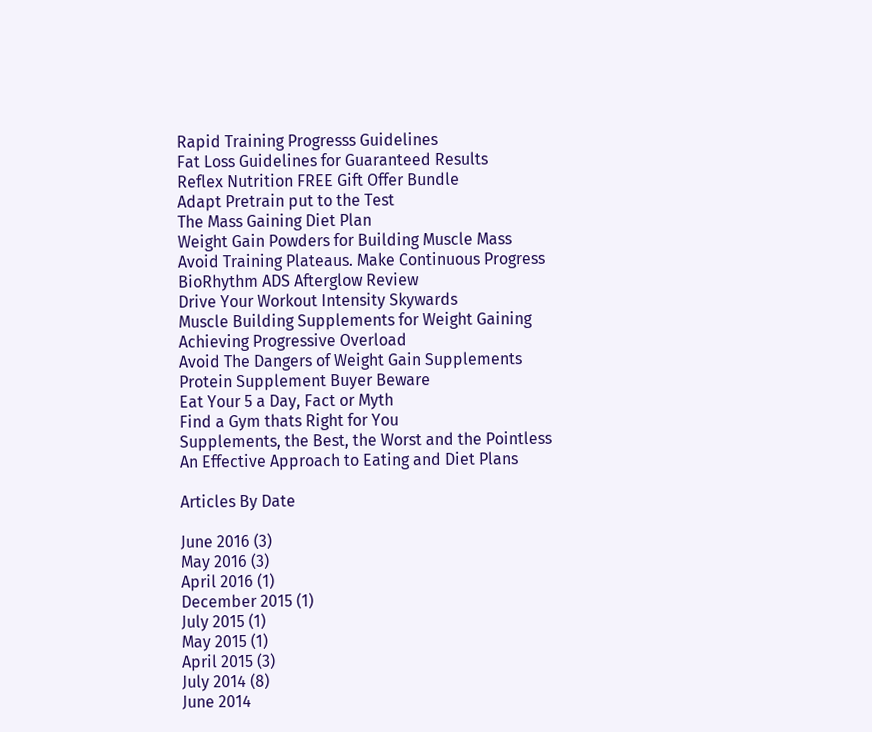Rapid Training Progresss Guidelines
Fat Loss Guidelines for Guaranteed Results
Reflex Nutrition FREE Gift Offer Bundle
Adapt Pretrain put to the Test
The Mass Gaining Diet Plan
Weight Gain Powders for Building Muscle Mass
Avoid Training Plateaus. Make Continuous Progress
BioRhythm ADS Afterglow Review
Drive Your Workout Intensity Skywards
Muscle Building Supplements for Weight Gaining
Achieving Progressive Overload
Avoid The Dangers of Weight Gain Supplements
Protein Supplement Buyer Beware
Eat Your 5 a Day, Fact or Myth
Find a Gym thats Right for You
Supplements, the Best, the Worst and the Pointless
An Effective Approach to Eating and Diet Plans

Articles By Date

June 2016 (3)
May 2016 (3)
April 2016 (1)
December 2015 (1)
July 2015 (1)
May 2015 (1)
April 2015 (3)
July 2014 (8)
June 2014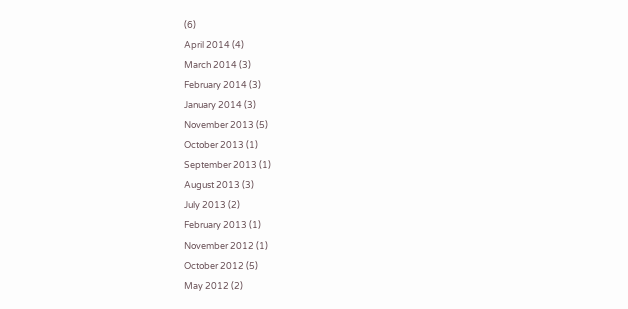(6)
April 2014 (4)
March 2014 (3)
February 2014 (3)
January 2014 (3)
November 2013 (5)
October 2013 (1)
September 2013 (1)
August 2013 (3)
July 2013 (2)
February 2013 (1)
November 2012 (1)
October 2012 (5)
May 2012 (2)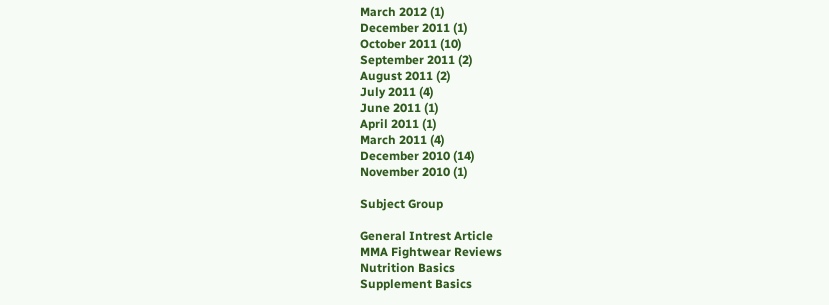March 2012 (1)
December 2011 (1)
October 2011 (10)
September 2011 (2)
August 2011 (2)
July 2011 (4)
June 2011 (1)
April 2011 (1)
March 2011 (4)
December 2010 (14)
November 2010 (1)

Subject Group

General Intrest Article
MMA Fightwear Reviews
Nutrition Basics
Supplement Basics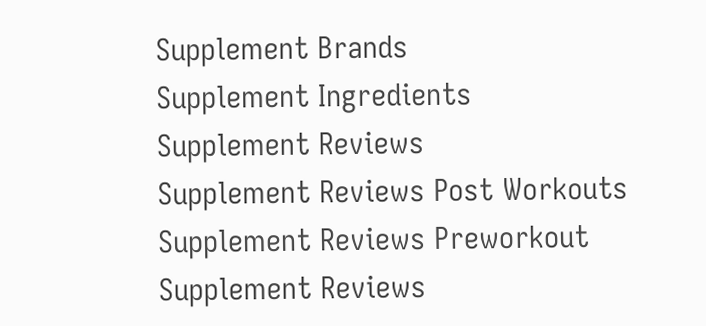Supplement Brands
Supplement Ingredients
Supplement Reviews
Supplement Reviews Post Workouts
Supplement Reviews Preworkout
Supplement Reviews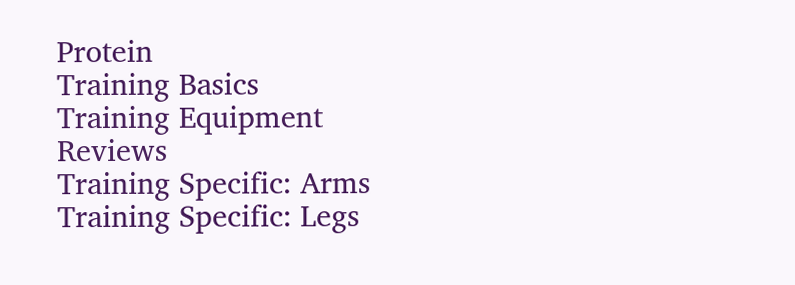Protein
Training Basics
Training Equipment Reviews
Training Specific: Arms
Training Specific: Legs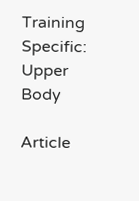Training Specific: Upper Body

Article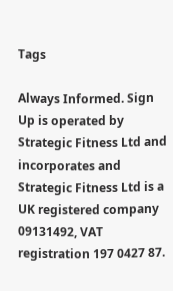Tags

Always Informed. Sign Up is operated by Strategic Fitness Ltd and incorporates and
Strategic Fitness Ltd is a UK registered company 09131492, VAT registration 197 0427 87.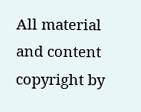All material and content copyright by